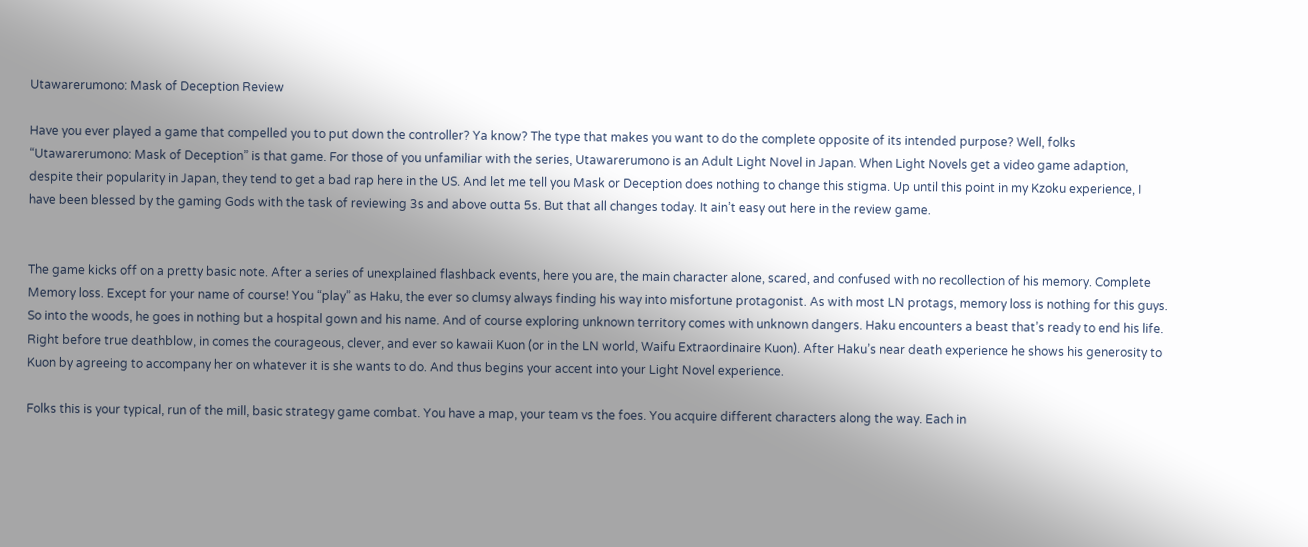Utawarerumono: Mask of Deception Review

Have you ever played a game that compelled you to put down the controller? Ya know? The type that makes you want to do the complete opposite of its intended purpose? Well, folks “Utawarerumono: Mask of Deception” is that game. For those of you unfamiliar with the series, Utawarerumono is an Adult Light Novel in Japan. When Light Novels get a video game adaption, despite their popularity in Japan, they tend to get a bad rap here in the US. And let me tell you Mask or Deception does nothing to change this stigma. Up until this point in my Kzoku experience, I have been blessed by the gaming Gods with the task of reviewing 3s and above outta 5s. But that all changes today. It ain’t easy out here in the review game.


The game kicks off on a pretty basic note. After a series of unexplained flashback events, here you are, the main character alone, scared, and confused with no recollection of his memory. Complete Memory loss. Except for your name of course! You “play” as Haku, the ever so clumsy always finding his way into misfortune protagonist. As with most LN protags, memory loss is nothing for this guys. So into the woods, he goes in nothing but a hospital gown and his name. And of course exploring unknown territory comes with unknown dangers. Haku encounters a beast that’s ready to end his life. Right before true deathblow, in comes the courageous, clever, and ever so kawaii Kuon (or in the LN world, Waifu Extraordinaire Kuon). After Haku’s near death experience he shows his generosity to Kuon by agreeing to accompany her on whatever it is she wants to do. And thus begins your accent into your Light Novel experience.

Folks this is your typical, run of the mill, basic strategy game combat. You have a map, your team vs the foes. You acquire different characters along the way. Each in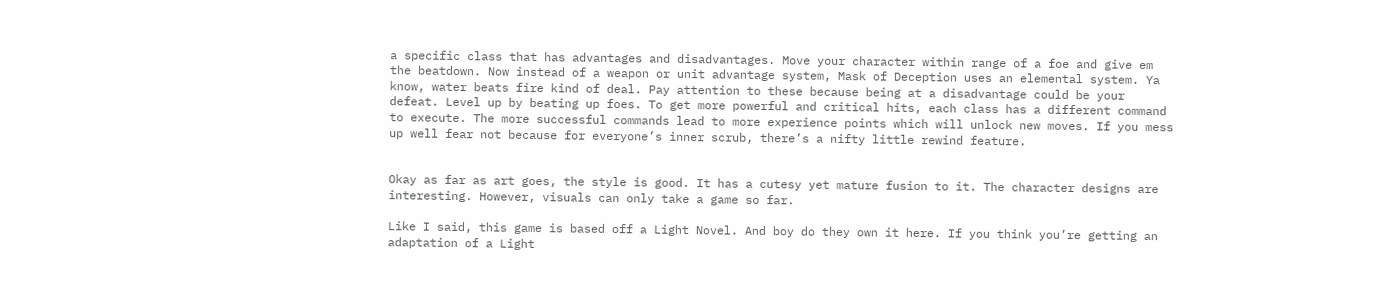a specific class that has advantages and disadvantages. Move your character within range of a foe and give em the beatdown. Now instead of a weapon or unit advantage system, Mask of Deception uses an elemental system. Ya know, water beats fire kind of deal. Pay attention to these because being at a disadvantage could be your defeat. Level up by beating up foes. To get more powerful and critical hits, each class has a different command to execute. The more successful commands lead to more experience points which will unlock new moves. If you mess up well fear not because for everyone’s inner scrub, there’s a nifty little rewind feature.


Okay as far as art goes, the style is good. It has a cutesy yet mature fusion to it. The character designs are interesting. However, visuals can only take a game so far.

Like I said, this game is based off a Light Novel. And boy do they own it here. If you think you’re getting an adaptation of a Light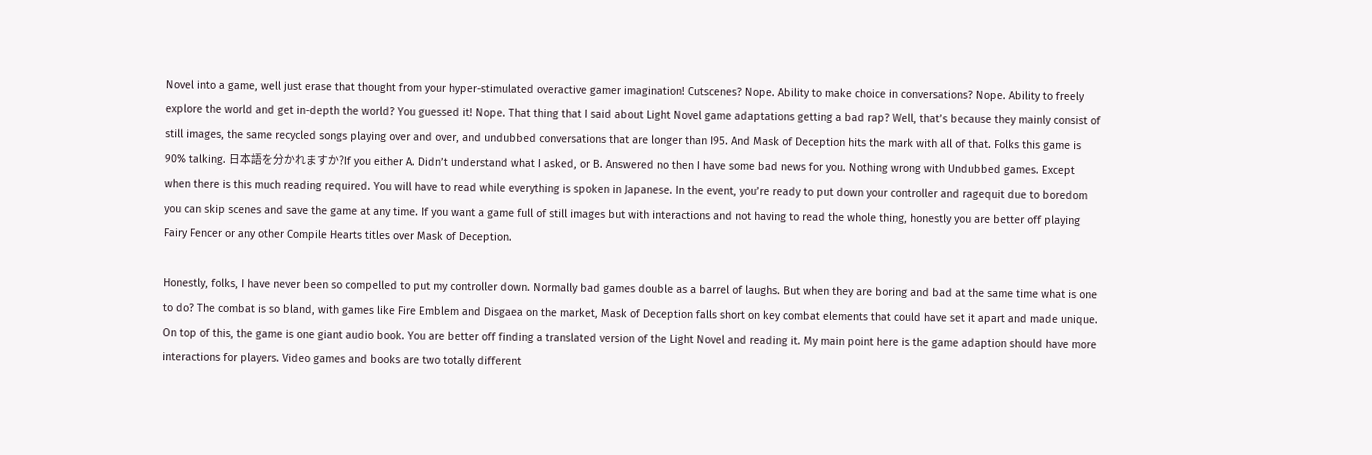Novel into a game, well just erase that thought from your hyper-stimulated overactive gamer imagination! Cutscenes? Nope. Ability to make choice in conversations? Nope. Ability to freely explore the world and get in-depth the world? You guessed it! Nope. That thing that I said about Light Novel game adaptations getting a bad rap? Well, that’s because they mainly consist of still images, the same recycled songs playing over and over, and undubbed conversations that are longer than I95. And Mask of Deception hits the mark with all of that. Folks this game is 90% talking. 日本語を分かれますか?If you either A. Didn’t understand what I asked, or B. Answered no then I have some bad news for you. Nothing wrong with Undubbed games. Except when there is this much reading required. You will have to read while everything is spoken in Japanese. In the event, you’re ready to put down your controller and ragequit due to boredom you can skip scenes and save the game at any time. If you want a game full of still images but with interactions and not having to read the whole thing, honestly you are better off playing Fairy Fencer or any other Compile Hearts titles over Mask of Deception.

Honestly, folks, I have never been so compelled to put my controller down. Normally bad games double as a barrel of laughs. But when they are boring and bad at the same time what is one to do? The combat is so bland, with games like Fire Emblem and Disgaea on the market, Mask of Deception falls short on key combat elements that could have set it apart and made unique. On top of this, the game is one giant audio book. You are better off finding a translated version of the Light Novel and reading it. My main point here is the game adaption should have more interactions for players. Video games and books are two totally different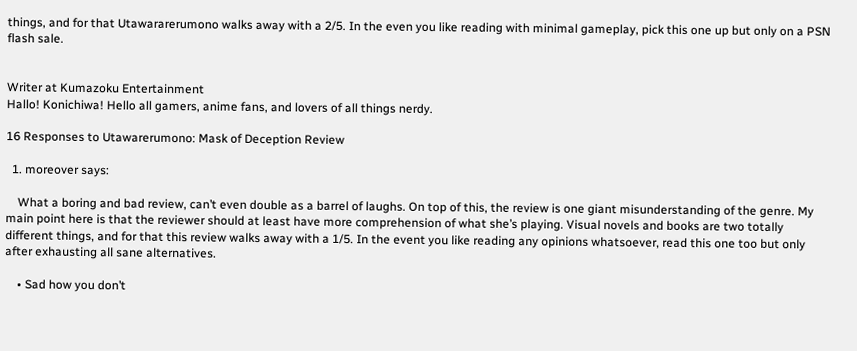things, and for that Utawararerumono walks away with a 2/5. In the even you like reading with minimal gameplay, pick this one up but only on a PSN flash sale.


Writer at Kumazoku Entertainment
Hallo! Konichiwa! Hello all gamers, anime fans, and lovers of all things nerdy.

16 Responses to Utawarerumono: Mask of Deception Review

  1. moreover says:

    What a boring and bad review, can’t even double as a barrel of laughs. On top of this, the review is one giant misunderstanding of the genre. My main point here is that the reviewer should at least have more comprehension of what she’s playing. Visual novels and books are two totally different things, and for that this review walks away with a 1/5. In the event you like reading any opinions whatsoever, read this one too but only after exhausting all sane alternatives.

    • Sad how you don’t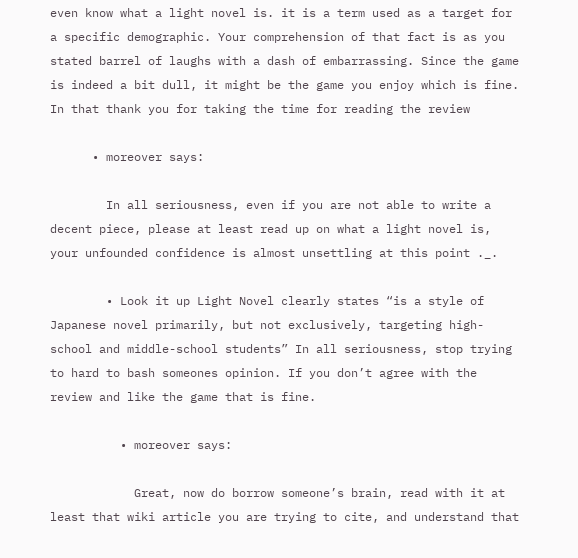even know what a light novel is. it is a term used as a target for a specific demographic. Your comprehension of that fact is as you stated barrel of laughs with a dash of embarrassing. Since the game is indeed a bit dull, it might be the game you enjoy which is fine. In that thank you for taking the time for reading the review

      • moreover says:

        In all seriousness, even if you are not able to write a decent piece, please at least read up on what a light novel is, your unfounded confidence is almost unsettling at this point ._.

        • Look it up Light Novel clearly states “is a style of Japanese novel primarily, but not exclusively, targeting high-school and middle-school students” In all seriousness, stop trying to hard to bash someones opinion. If you don’t agree with the review and like the game that is fine.

          • moreover says:

            Great, now do borrow someone’s brain, read with it at least that wiki article you are trying to cite, and understand that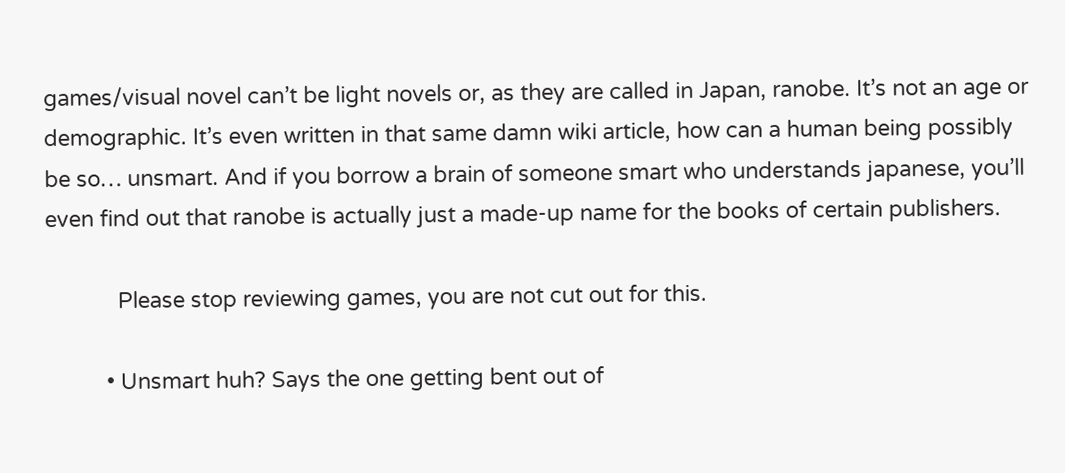games/visual novel can’t be light novels or, as they are called in Japan, ranobe. It’s not an age or demographic. It’s even written in that same damn wiki article, how can a human being possibly be so… unsmart. And if you borrow a brain of someone smart who understands japanese, you’ll even find out that ranobe is actually just a made-up name for the books of certain publishers.

            Please stop reviewing games, you are not cut out for this.

          • Unsmart huh? Says the one getting bent out of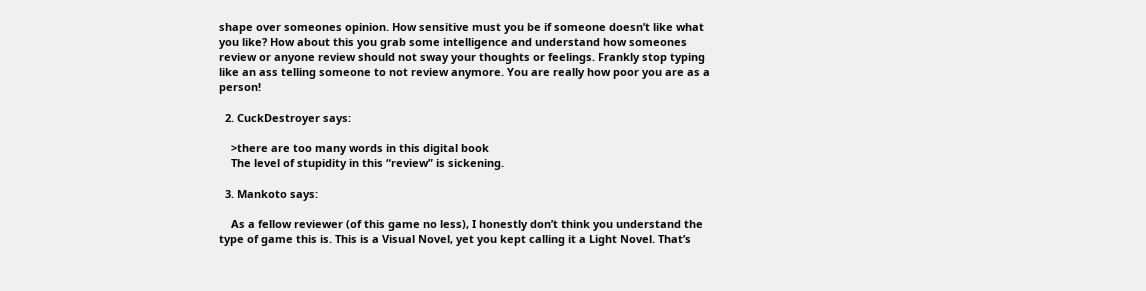shape over someones opinion. How sensitive must you be if someone doesn’t like what you like? How about this you grab some intelligence and understand how someones review or anyone review should not sway your thoughts or feelings. Frankly stop typing like an ass telling someone to not review anymore. You are really how poor you are as a person!

  2. CuckDestroyer says:

    >there are too many words in this digital book
    The level of stupidity in this “review” is sickening.

  3. Mankoto says:

    As a fellow reviewer (of this game no less), I honestly don’t think you understand the type of game this is. This is a Visual Novel, yet you kept calling it a Light Novel. That’s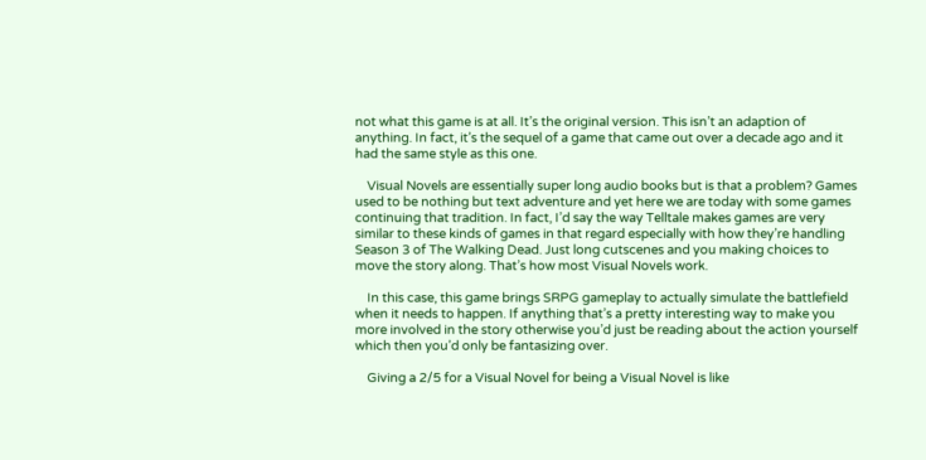not what this game is at all. It’s the original version. This isn’t an adaption of anything. In fact, it’s the sequel of a game that came out over a decade ago and it had the same style as this one.

    Visual Novels are essentially super long audio books but is that a problem? Games used to be nothing but text adventure and yet here we are today with some games continuing that tradition. In fact, I’d say the way Telltale makes games are very similar to these kinds of games in that regard especially with how they’re handling Season 3 of The Walking Dead. Just long cutscenes and you making choices to move the story along. That’s how most Visual Novels work.

    In this case, this game brings SRPG gameplay to actually simulate the battlefield when it needs to happen. If anything that’s a pretty interesting way to make you more involved in the story otherwise you’d just be reading about the action yourself which then you’d only be fantasizing over.

    Giving a 2/5 for a Visual Novel for being a Visual Novel is like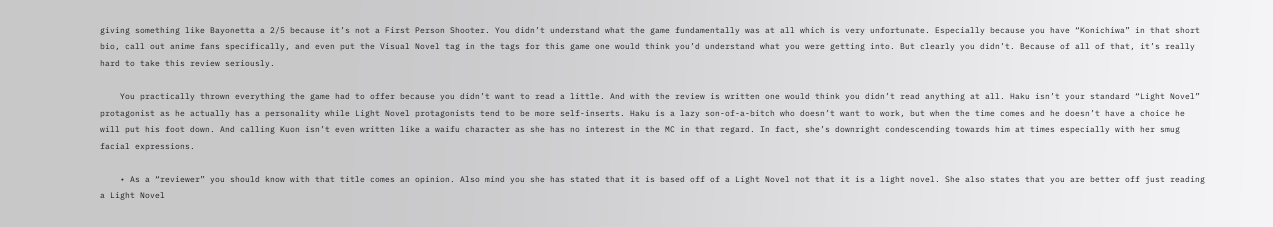giving something like Bayonetta a 2/5 because it’s not a First Person Shooter. You didn’t understand what the game fundamentally was at all which is very unfortunate. Especially because you have “Konichiwa” in that short bio, call out anime fans specifically, and even put the Visual Novel tag in the tags for this game one would think you’d understand what you were getting into. But clearly you didn’t. Because of all of that, it’s really hard to take this review seriously.

    You practically thrown everything the game had to offer because you didn’t want to read a little. And with the review is written one would think you didn’t read anything at all. Haku isn’t your standard “Light Novel” protagonist as he actually has a personality while Light Novel protagonists tend to be more self-inserts. Haku is a lazy son-of-a-bitch who doesn’t want to work, but when the time comes and he doesn’t have a choice he will put his foot down. And calling Kuon isn’t even written like a waifu character as she has no interest in the MC in that regard. In fact, she’s downright condescending towards him at times especially with her smug facial expressions.

    • As a “reviewer” you should know with that title comes an opinion. Also mind you she has stated that it is based off of a Light Novel not that it is a light novel. She also states that you are better off just reading a Light Novel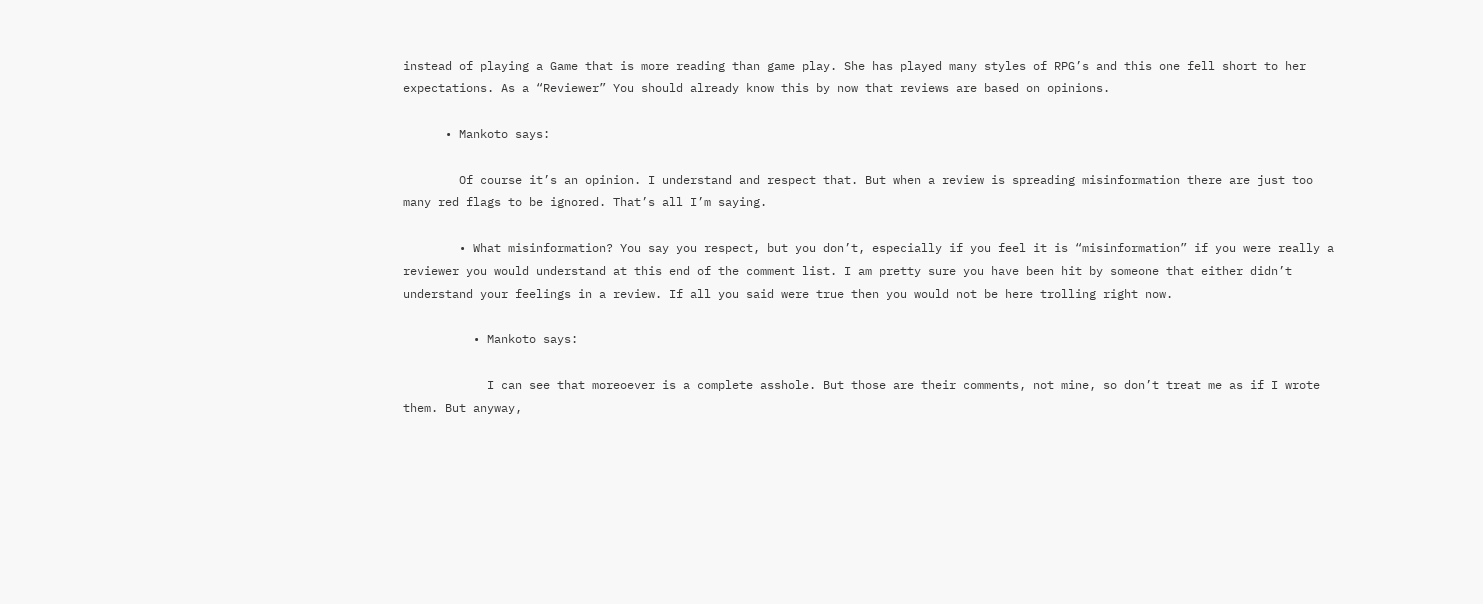instead of playing a Game that is more reading than game play. She has played many styles of RPG’s and this one fell short to her expectations. As a “Reviewer” You should already know this by now that reviews are based on opinions.

      • Mankoto says:

        Of course it’s an opinion. I understand and respect that. But when a review is spreading misinformation there are just too many red flags to be ignored. That’s all I’m saying.

        • What misinformation? You say you respect, but you don’t, especially if you feel it is “misinformation” if you were really a reviewer you would understand at this end of the comment list. I am pretty sure you have been hit by someone that either didn’t understand your feelings in a review. If all you said were true then you would not be here trolling right now.

          • Mankoto says:

            I can see that moreoever is a complete asshole. But those are their comments, not mine, so don’t treat me as if I wrote them. But anyway,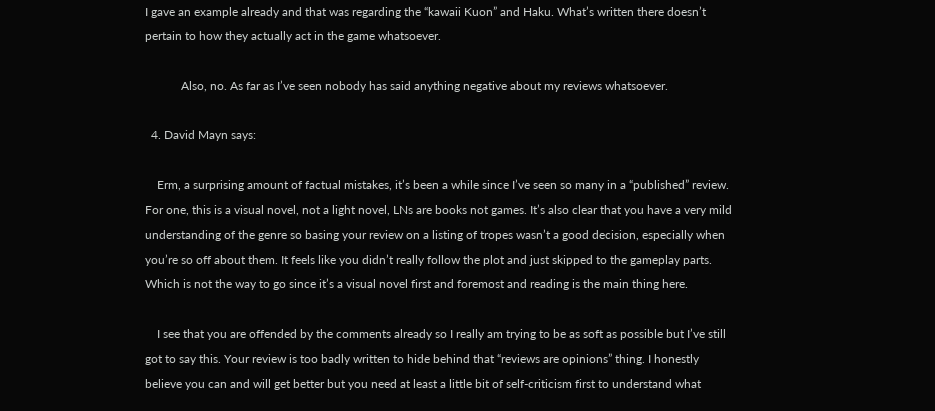I gave an example already and that was regarding the “kawaii Kuon” and Haku. What’s written there doesn’t pertain to how they actually act in the game whatsoever.

            Also, no. As far as I’ve seen nobody has said anything negative about my reviews whatsoever.

  4. David Mayn says:

    Erm, a surprising amount of factual mistakes, it’s been a while since I’ve seen so many in a “published” review. For one, this is a visual novel, not a light novel, LNs are books not games. It’s also clear that you have a very mild understanding of the genre so basing your review on a listing of tropes wasn’t a good decision, especially when you’re so off about them. It feels like you didn’t really follow the plot and just skipped to the gameplay parts. Which is not the way to go since it’s a visual novel first and foremost and reading is the main thing here.

    I see that you are offended by the comments already so I really am trying to be as soft as possible but I’ve still got to say this. Your review is too badly written to hide behind that “reviews are opinions” thing. I honestly believe you can and will get better but you need at least a little bit of self-criticism first to understand what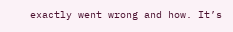exactly went wrong and how. It’s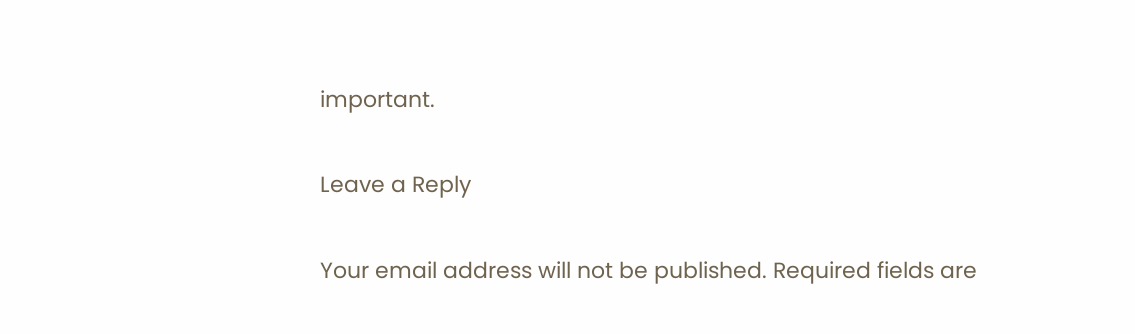important.

Leave a Reply

Your email address will not be published. Required fields are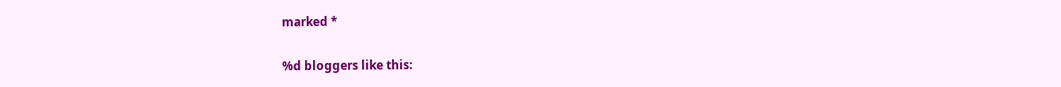marked *

%d bloggers like this: